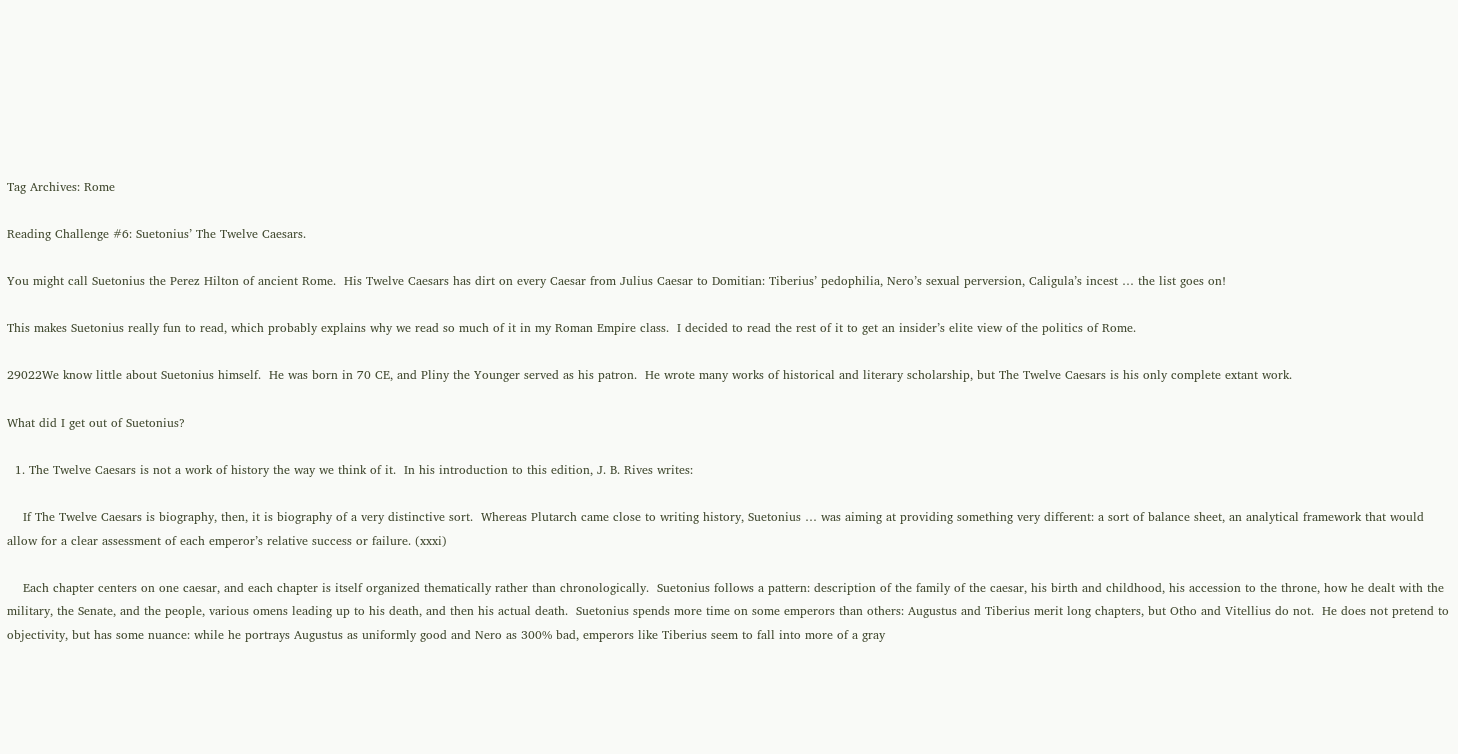Tag Archives: Rome

Reading Challenge #6: Suetonius’ The Twelve Caesars.

You might call Suetonius the Perez Hilton of ancient Rome.  His Twelve Caesars has dirt on every Caesar from Julius Caesar to Domitian: Tiberius’ pedophilia, Nero’s sexual perversion, Caligula’s incest … the list goes on!

This makes Suetonius really fun to read, which probably explains why we read so much of it in my Roman Empire class.  I decided to read the rest of it to get an insider’s elite view of the politics of Rome.

29022We know little about Suetonius himself.  He was born in 70 CE, and Pliny the Younger served as his patron.  He wrote many works of historical and literary scholarship, but The Twelve Caesars is his only complete extant work.

What did I get out of Suetonius?

  1. The Twelve Caesars is not a work of history the way we think of it.  In his introduction to this edition, J. B. Rives writes:

    If The Twelve Caesars is biography, then, it is biography of a very distinctive sort.  Whereas Plutarch came close to writing history, Suetonius … was aiming at providing something very different: a sort of balance sheet, an analytical framework that would allow for a clear assessment of each emperor’s relative success or failure. (xxxi)

    Each chapter centers on one caesar, and each chapter is itself organized thematically rather than chronologically.  Suetonius follows a pattern: description of the family of the caesar, his birth and childhood, his accession to the throne, how he dealt with the military, the Senate, and the people, various omens leading up to his death, and then his actual death.  Suetonius spends more time on some emperors than others: Augustus and Tiberius merit long chapters, but Otho and Vitellius do not.  He does not pretend to objectivity, but has some nuance: while he portrays Augustus as uniformly good and Nero as 300% bad, emperors like Tiberius seem to fall into more of a gray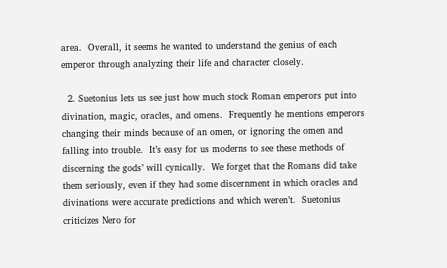area.  Overall, it seems he wanted to understand the genius of each emperor through analyzing their life and character closely.

  2. Suetonius lets us see just how much stock Roman emperors put into divination, magic, oracles, and omens.  Frequently he mentions emperors changing their minds because of an omen, or ignoring the omen and falling into trouble.  It’s easy for us moderns to see these methods of discerning the gods’ will cynically.  We forget that the Romans did take them seriously, even if they had some discernment in which oracles and divinations were accurate predictions and which weren’t.  Suetonius criticizes Nero for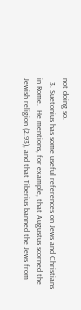not doing so.
  3. Suetonius has some useful references on Jews and Christians in Rome.  He mentions, for example, that Augustus scorned the Jewish religion (2.93), and that Tiberius banned the Jews from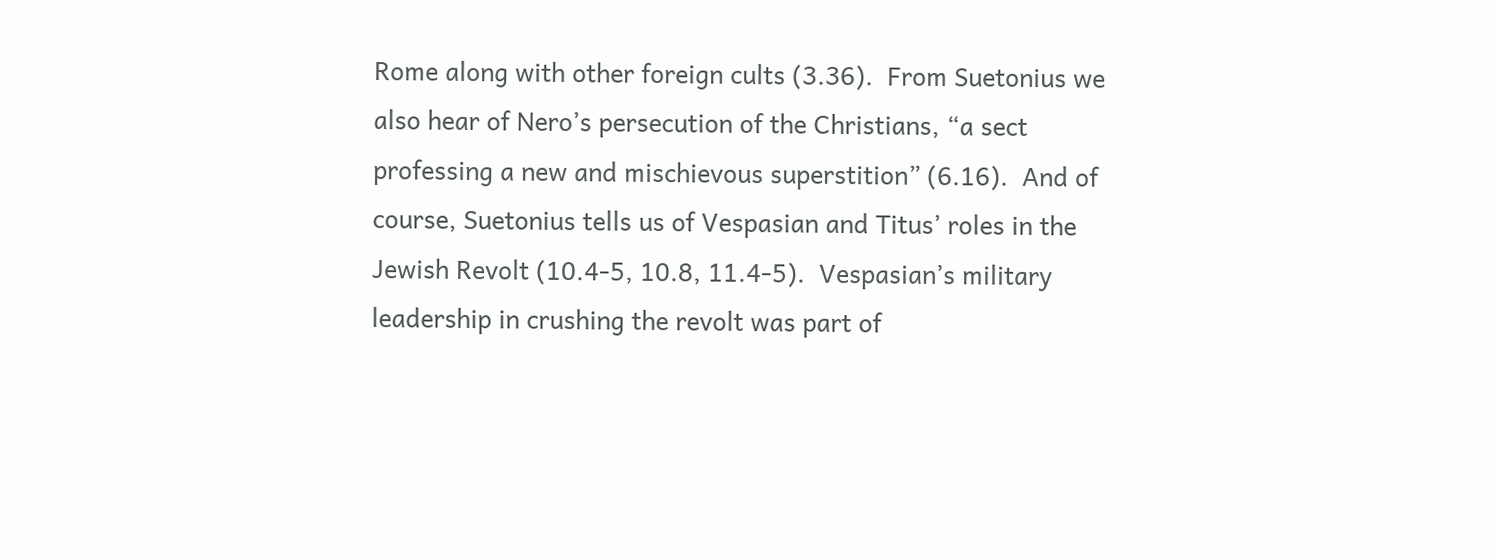Rome along with other foreign cults (3.36).  From Suetonius we also hear of Nero’s persecution of the Christians, “a sect professing a new and mischievous superstition” (6.16).  And of course, Suetonius tells us of Vespasian and Titus’ roles in the Jewish Revolt (10.4-5, 10.8, 11.4-5).  Vespasian’s military leadership in crushing the revolt was part of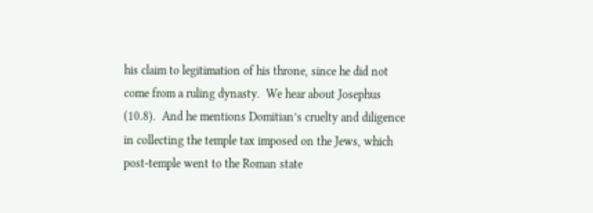his claim to legitimation of his throne, since he did not come from a ruling dynasty.  We hear about Josephus (10.8).  And he mentions Domitian’s cruelty and diligence in collecting the temple tax imposed on the Jews, which post-temple went to the Roman state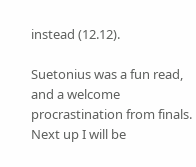instead (12.12).

Suetonius was a fun read, and a welcome procrastination from finals.  Next up I will be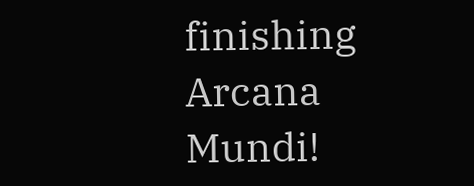finishing Arcana Mundi!